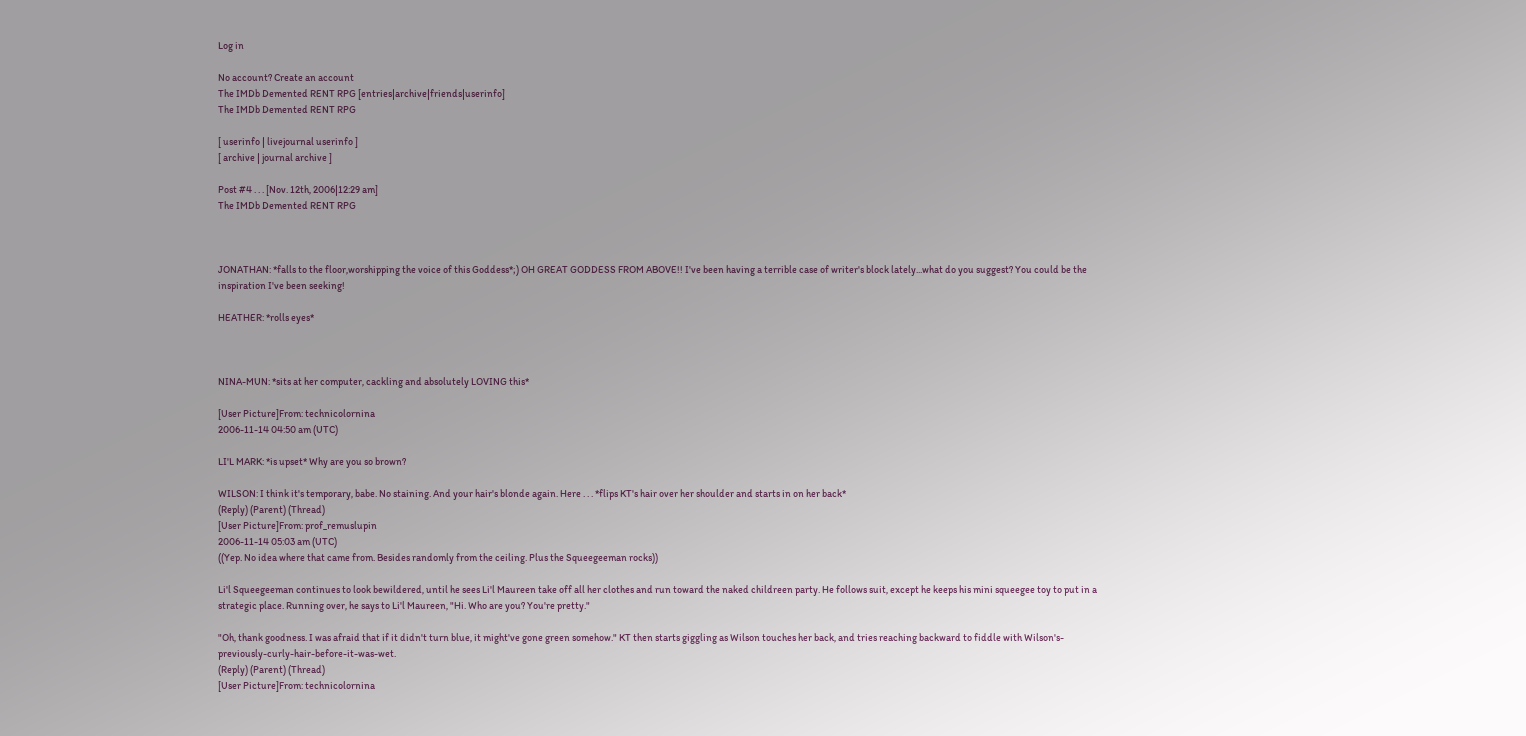Log in

No account? Create an account
The IMDb Demented RENT RPG [entries|archive|friends|userinfo]
The IMDb Demented RENT RPG

[ userinfo | livejournal userinfo ]
[ archive | journal archive ]

Post #4 . . . [Nov. 12th, 2006|12:29 am]
The IMDb Demented RENT RPG



JONATHAN: *falls to the floor,worshipping the voice of this Goddess*;) OH GREAT GODDESS FROM ABOVE!! I've been having a terrible case of writer's block lately...what do you suggest? You could be the inspiration I've been seeking!

HEATHER: *rolls eyes*



NINA-MUN: *sits at her computer, cackling and absolutely LOVING this*

[User Picture]From: technicolornina
2006-11-14 04:50 am (UTC)

LI'L MARK: *is upset* Why are you so brown?

WILSON: I think it's temporary, babe. No staining. And your hair's blonde again. Here . . . *flips KT's hair over her shoulder and starts in on her back*
(Reply) (Parent) (Thread)
[User Picture]From: prof_remuslupin
2006-11-14 05:03 am (UTC)
((Yep. No idea where that came from. Besides randomly from the ceiling. Plus the Squeegeeman rocks))

Li'l Squeegeeman continues to look bewildered, until he sees Li'l Maureen take off all her clothes and run toward the naked childreen party. He follows suit, except he keeps his mini squeegee toy to put in a strategic place. Running over, he says to Li'l Maureen, "Hi. Who are you? You're pretty."

"Oh, thank goodness. I was afraid that if it didn't turn blue, it might've gone green somehow." KT then starts giggling as Wilson touches her back, and tries reaching backward to fiddle with Wilson's-previously-curly-hair-before-it-was-wet.
(Reply) (Parent) (Thread)
[User Picture]From: technicolornina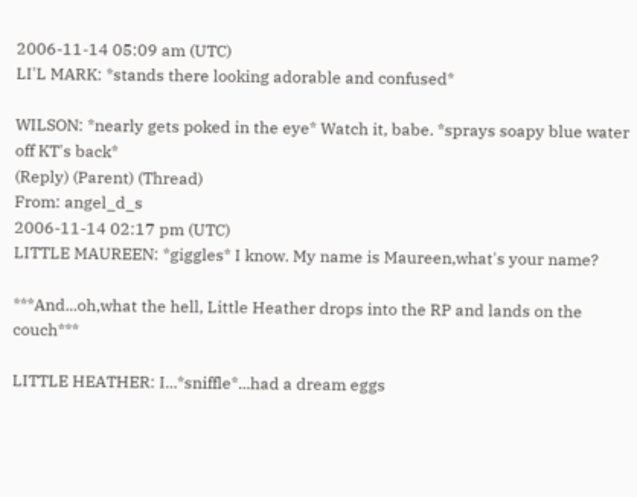2006-11-14 05:09 am (UTC)
LI'L MARK: *stands there looking adorable and confused*

WILSON: *nearly gets poked in the eye* Watch it, babe. *sprays soapy blue water off KT's back*
(Reply) (Parent) (Thread)
From: angel_d_s
2006-11-14 02:17 pm (UTC)
LITTLE MAUREEN: *giggles* I know. My name is Maureen,what's your name?

***And...oh,what the hell, Little Heather drops into the RP and lands on the couch***

LITTLE HEATHER: I...*sniffle*...had a dream eggs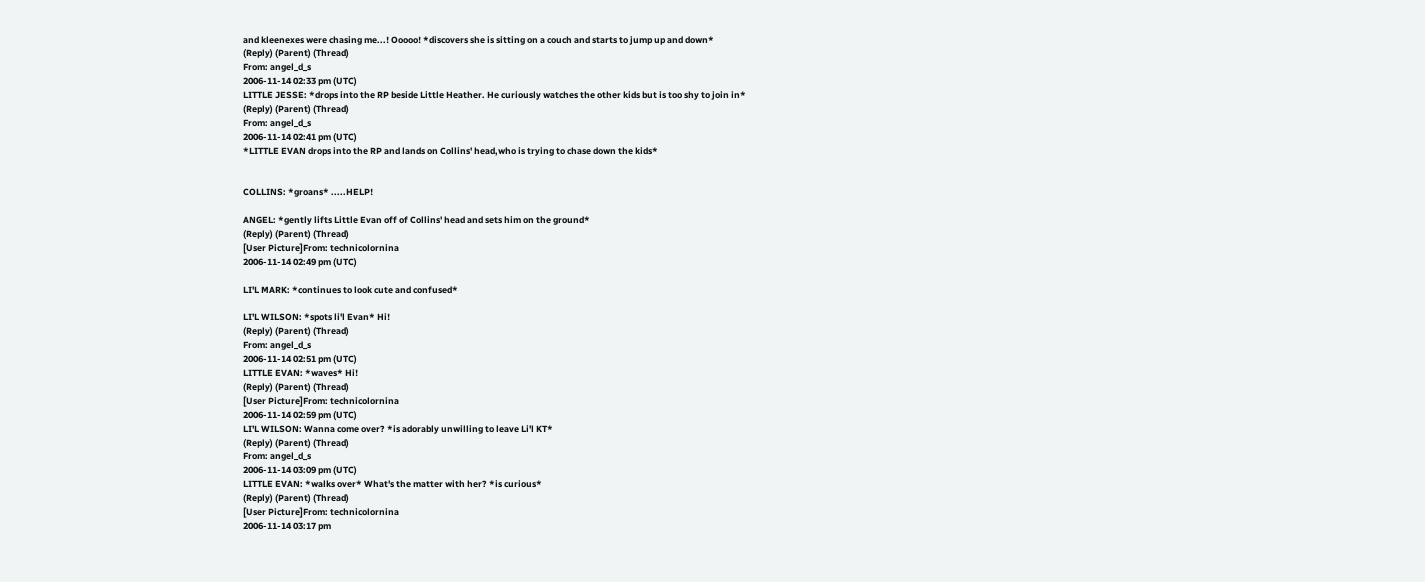and kleenexes were chasing me...! Ooooo! *discovers she is sitting on a couch and starts to jump up and down*
(Reply) (Parent) (Thread)
From: angel_d_s
2006-11-14 02:33 pm (UTC)
LITTLE JESSE: *drops into the RP beside Little Heather. He curiously watches the other kids but is too shy to join in*
(Reply) (Parent) (Thread)
From: angel_d_s
2006-11-14 02:41 pm (UTC)
*LITTLE EVAN drops into the RP and lands on Collins' head,who is trying to chase down the kids*


COLLINS: *groans* .....HELP!

ANGEL: *gently lifts Little Evan off of Collins' head and sets him on the ground*
(Reply) (Parent) (Thread)
[User Picture]From: technicolornina
2006-11-14 02:49 pm (UTC)

LI'L MARK: *continues to look cute and confused*

LI'L WILSON: *spots li'l Evan* Hi!
(Reply) (Parent) (Thread)
From: angel_d_s
2006-11-14 02:51 pm (UTC)
LITTLE EVAN: *waves* Hi!
(Reply) (Parent) (Thread)
[User Picture]From: technicolornina
2006-11-14 02:59 pm (UTC)
LI'L WILSON: Wanna come over? *is adorably unwilling to leave Li'l KT*
(Reply) (Parent) (Thread)
From: angel_d_s
2006-11-14 03:09 pm (UTC)
LITTLE EVAN: *walks over* What's the matter with her? *is curious*
(Reply) (Parent) (Thread)
[User Picture]From: technicolornina
2006-11-14 03:17 pm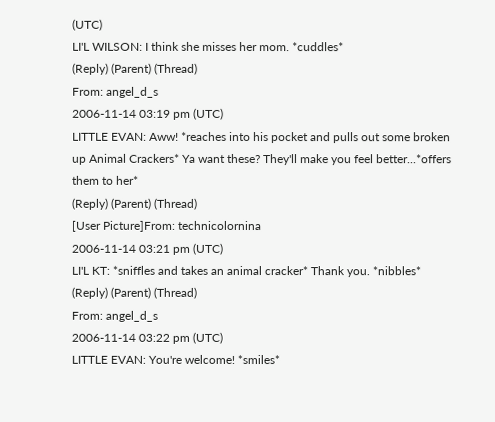(UTC)
LI'L WILSON: I think she misses her mom. *cuddles*
(Reply) (Parent) (Thread)
From: angel_d_s
2006-11-14 03:19 pm (UTC)
LITTLE EVAN: Aww! *reaches into his pocket and pulls out some broken up Animal Crackers* Ya want these? They'll make you feel better...*offers them to her*
(Reply) (Parent) (Thread)
[User Picture]From: technicolornina
2006-11-14 03:21 pm (UTC)
LI'L KT: *sniffles and takes an animal cracker* Thank you. *nibbles*
(Reply) (Parent) (Thread)
From: angel_d_s
2006-11-14 03:22 pm (UTC)
LITTLE EVAN: You're welcome! *smiles*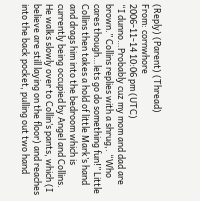(Reply) (Parent) (Thread)
From: cornwhore
2006-11-14 10:06 pm (UTC)
“I dunno…Probably cuz my mom and dad are brown.” Collins replies with a shrug,. “Who cares though…lets go do something fun!” Little Collins then takes a hold of little Mark’s hand and drags him into the bedroom which is currently being occupied by Angel and Collins. He walks slowly over to Collin’s pants, which (I believe are still laying on the floor) and reaches into the back pocket, pulling out two hand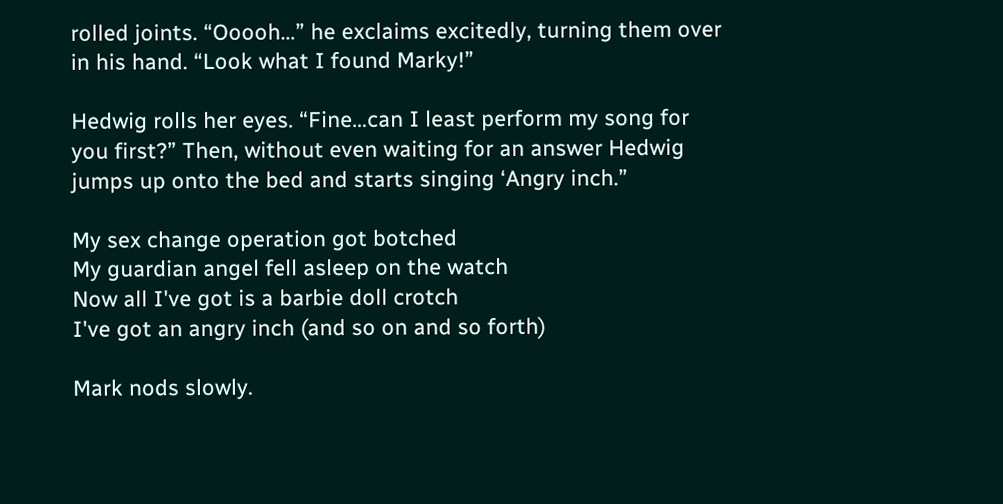rolled joints. “Ooooh…” he exclaims excitedly, turning them over in his hand. “Look what I found Marky!”

Hedwig rolls her eyes. “Fine…can I least perform my song for you first?” Then, without even waiting for an answer Hedwig jumps up onto the bed and starts singing ‘Angry inch.”

My sex change operation got botched
My guardian angel fell asleep on the watch
Now all I've got is a barbie doll crotch
I've got an angry inch (and so on and so forth)

Mark nods slowly.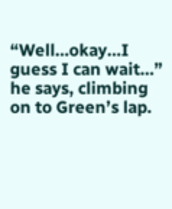“Well…okay…I guess I can wait…” he says, climbing on to Green’s lap.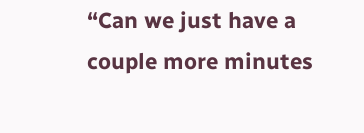“Can we just have a couple more minutes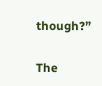though?”

The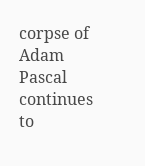corpse of Adam Pascal continues to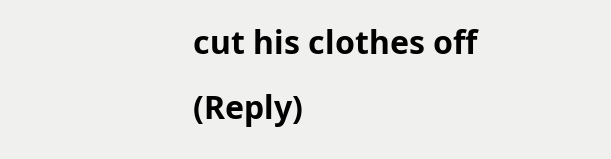cut his clothes off
(Reply)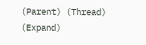(Parent) (Thread) (Expand)